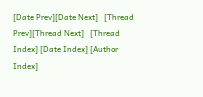[Date Prev][Date Next]   [Thread Prev][Thread Next]   [Thread Index] [Date Index] [Author Index]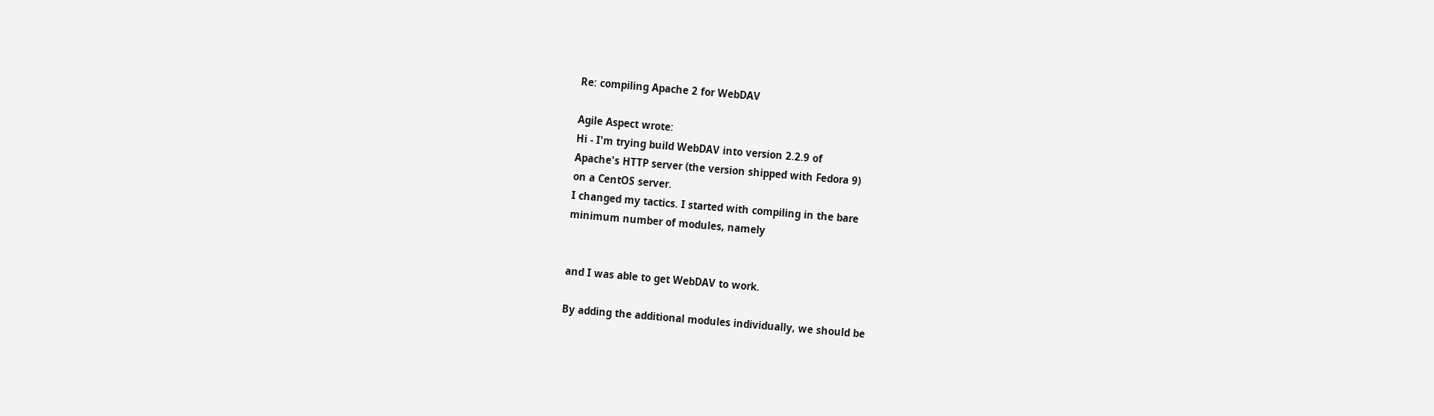Re: compiling Apache 2 for WebDAV

Agile Aspect wrote:
Hi - I'm trying build WebDAV into version 2.2.9 of
Apache's HTTP server (the version shipped with Fedora 9)
on a CentOS server.
I changed my tactics. I started with compiling in the bare
minimum number of modules, namely


and I was able to get WebDAV to work.

By adding the additional modules individually, we should be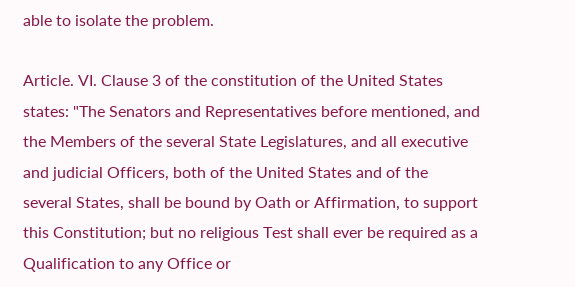able to isolate the problem.

Article. VI. Clause 3 of the constitution of the United States states: "The Senators and Representatives before mentioned, and the Members of the several State Legislatures, and all executive and judicial Officers, both of the United States and of the several States, shall be bound by Oath or Affirmation, to support this Constitution; but no religious Test shall ever be required as a Qualification to any Office or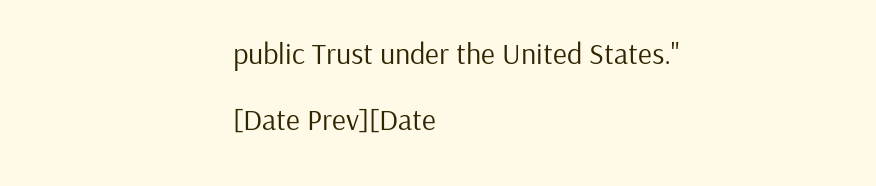public Trust under the United States."

[Date Prev][Date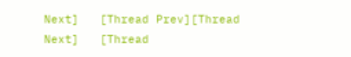Next]   [Thread Prev][Thread Next]   [Thread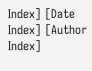Index] [Date Index] [Author Index]